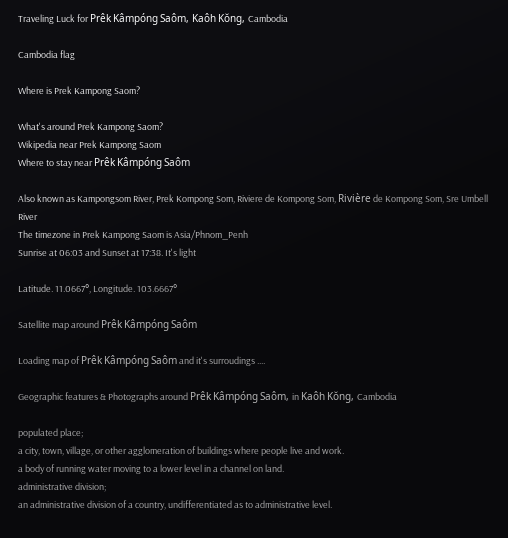Traveling Luck for Prêk Kâmpóng Saôm, Kaôh Kŏng, Cambodia

Cambodia flag

Where is Prek Kampong Saom?

What's around Prek Kampong Saom?
Wikipedia near Prek Kampong Saom
Where to stay near Prêk Kâmpóng Saôm

Also known as Kampongsom River, Prek Kompong Som, Riviere de Kompong Som, Rivière de Kompong Som, Sre Umbell River
The timezone in Prek Kampong Saom is Asia/Phnom_Penh
Sunrise at 06:03 and Sunset at 17:38. It's light

Latitude. 11.0667°, Longitude. 103.6667°

Satellite map around Prêk Kâmpóng Saôm

Loading map of Prêk Kâmpóng Saôm and it's surroudings ....

Geographic features & Photographs around Prêk Kâmpóng Saôm, in Kaôh Kŏng, Cambodia

populated place;
a city, town, village, or other agglomeration of buildings where people live and work.
a body of running water moving to a lower level in a channel on land.
administrative division;
an administrative division of a country, undifferentiated as to administrative level.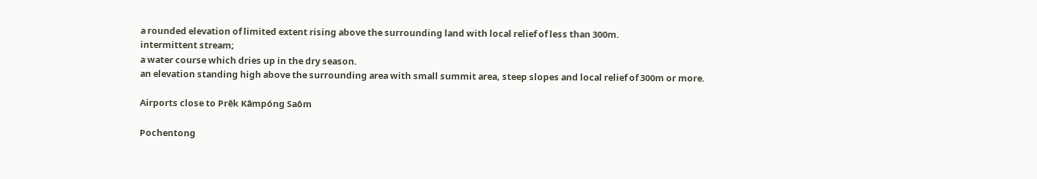a rounded elevation of limited extent rising above the surrounding land with local relief of less than 300m.
intermittent stream;
a water course which dries up in the dry season.
an elevation standing high above the surrounding area with small summit area, steep slopes and local relief of 300m or more.

Airports close to Prêk Kâmpóng Saôm

Pochentong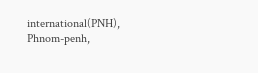international(PNH), Phnom-penh,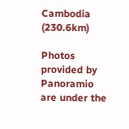Cambodia (230.6km)

Photos provided by Panoramio are under the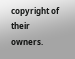copyright of their owners.